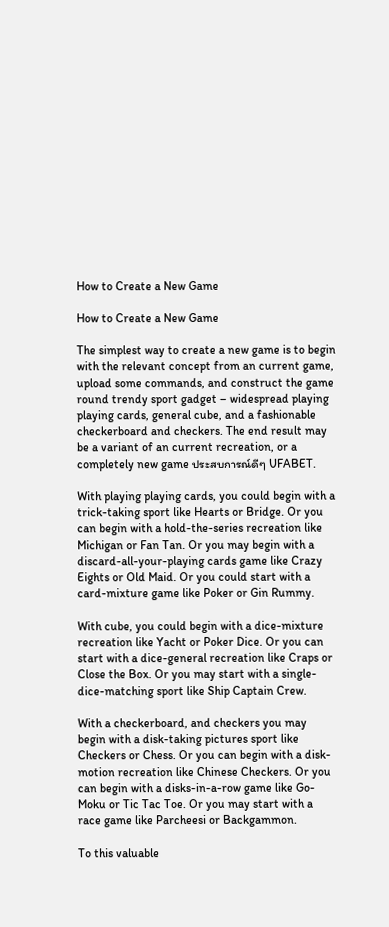How to Create a New Game

How to Create a New Game

The simplest way to create a new game is to begin with the relevant concept from an current game, upload some commands, and construct the game round trendy sport gadget – widespread playing playing cards, general cube, and a fashionable checkerboard and checkers. The end result may be a variant of an current recreation, or a completely new game ประสบการณ์ดีๆ UFABET.

With playing playing cards, you could begin with a trick-taking sport like Hearts or Bridge. Or you can begin with a hold-the-series recreation like Michigan or Fan Tan. Or you may begin with a discard-all-your-playing cards game like Crazy Eights or Old Maid. Or you could start with a card-mixture game like Poker or Gin Rummy.

With cube, you could begin with a dice-mixture recreation like Yacht or Poker Dice. Or you can start with a dice-general recreation like Craps or Close the Box. Or you may start with a single-dice-matching sport like Ship Captain Crew.

With a checkerboard, and checkers you may begin with a disk-taking pictures sport like Checkers or Chess. Or you can begin with a disk-motion recreation like Chinese Checkers. Or you can begin with a disks-in-a-row game like Go-Moku or Tic Tac Toe. Or you may start with a race game like Parcheesi or Backgammon.

To this valuable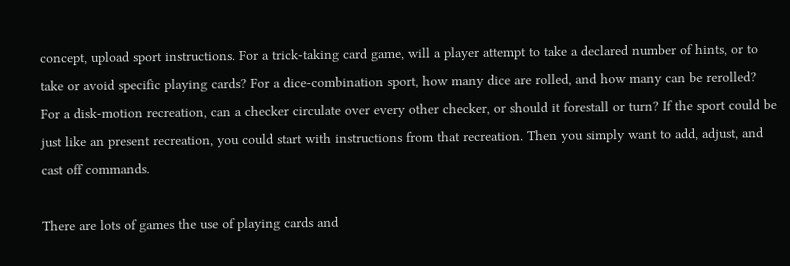concept, upload sport instructions. For a trick-taking card game, will a player attempt to take a declared number of hints, or to take or avoid specific playing cards? For a dice-combination sport, how many dice are rolled, and how many can be rerolled? For a disk-motion recreation, can a checker circulate over every other checker, or should it forestall or turn? If the sport could be just like an present recreation, you could start with instructions from that recreation. Then you simply want to add, adjust, and cast off commands.

There are lots of games the use of playing cards and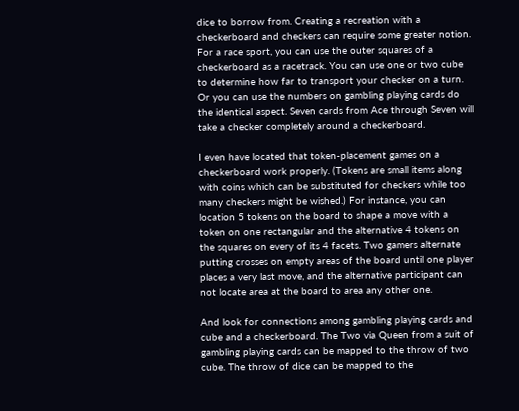dice to borrow from. Creating a recreation with a checkerboard and checkers can require some greater notion. For a race sport, you can use the outer squares of a checkerboard as a racetrack. You can use one or two cube to determine how far to transport your checker on a turn. Or you can use the numbers on gambling playing cards do the identical aspect. Seven cards from Ace through Seven will take a checker completely around a checkerboard.

I even have located that token-placement games on a checkerboard work properly. (Tokens are small items along with coins which can be substituted for checkers while too many checkers might be wished.) For instance, you can location 5 tokens on the board to shape a move with a token on one rectangular and the alternative 4 tokens on the squares on every of its 4 facets. Two gamers alternate putting crosses on empty areas of the board until one player places a very last move, and the alternative participant can not locate area at the board to area any other one.

And look for connections among gambling playing cards and cube and a checkerboard. The Two via Queen from a suit of gambling playing cards can be mapped to the throw of two cube. The throw of dice can be mapped to the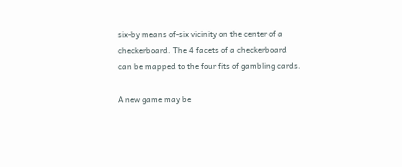six-by means of-six vicinity on the center of a checkerboard. The 4 facets of a checkerboard can be mapped to the four fits of gambling cards.

A new game may be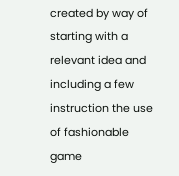created by way of starting with a relevant idea and including a few instruction the use of fashionable game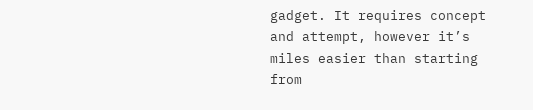gadget. It requires concept and attempt, however it’s miles easier than starting from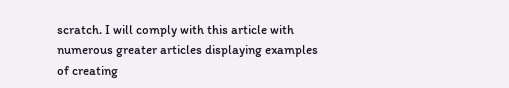scratch. I will comply with this article with numerous greater articles displaying examples of creating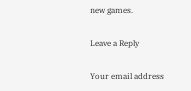new games.

Leave a Reply

Your email address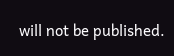will not be published.